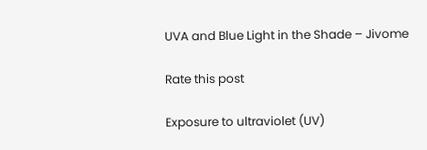UVA and Blue Light in the Shade – Jivome

Rate this post

Exposure to ultraviolet (UV)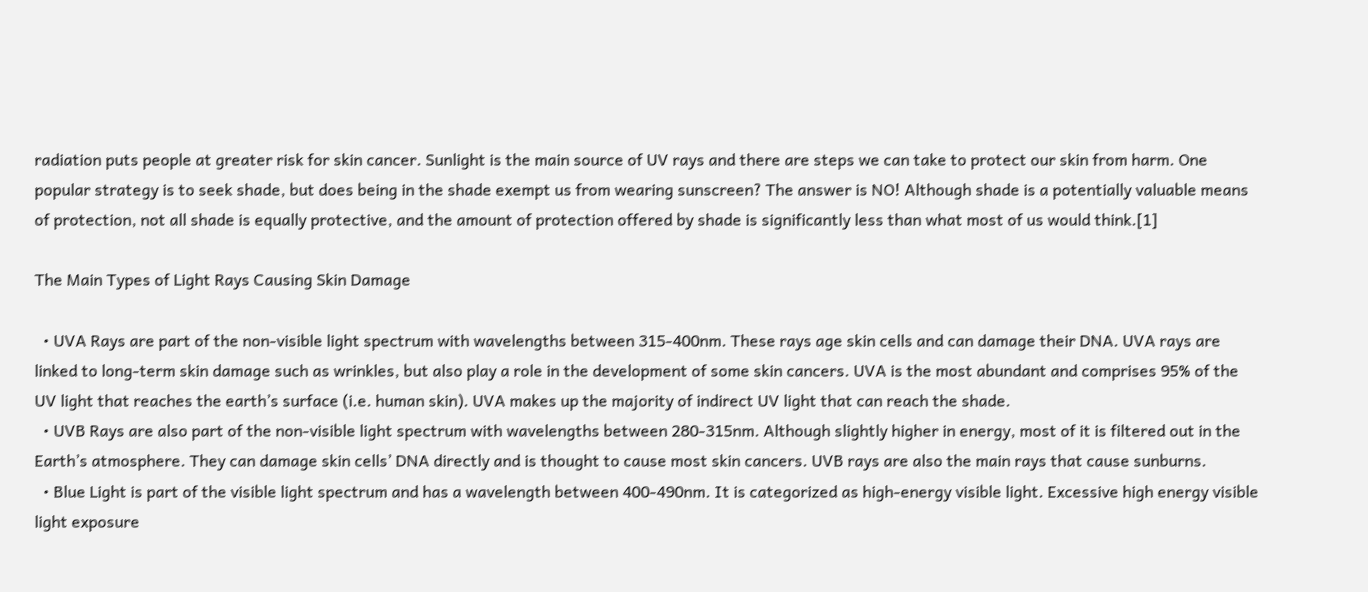radiation puts people at greater risk for skin cancer. Sunlight is the main source of UV rays and there are steps we can take to protect our skin from harm. One popular strategy is to seek shade, but does being in the shade exempt us from wearing sunscreen? The answer is NO! Although shade is a potentially valuable means of protection, not all shade is equally protective, and the amount of protection offered by shade is significantly less than what most of us would think.[1]

The Main Types of Light Rays Causing Skin Damage

  • UVA Rays are part of the non-visible light spectrum with wavelengths between 315-400nm. These rays age skin cells and can damage their DNA. UVA rays are linked to long-term skin damage such as wrinkles, but also play a role in the development of some skin cancers. UVA is the most abundant and comprises 95% of the UV light that reaches the earth’s surface (i.e. human skin). UVA makes up the majority of indirect UV light that can reach the shade.
  • UVB Rays are also part of the non-visible light spectrum with wavelengths between 280-315nm. Although slightly higher in energy, most of it is filtered out in the Earth’s atmosphere. They can damage skin cells’ DNA directly and is thought to cause most skin cancers. UVB rays are also the main rays that cause sunburns.
  • Blue Light is part of the visible light spectrum and has a wavelength between 400-490nm. It is categorized as high-energy visible light. Excessive high energy visible light exposure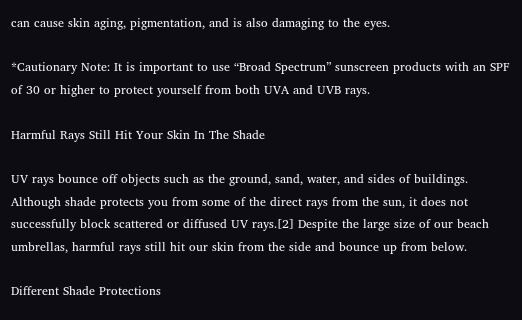can cause skin aging, pigmentation, and is also damaging to the eyes.

*Cautionary Note: It is important to use “Broad Spectrum” sunscreen products with an SPF of 30 or higher to protect yourself from both UVA and UVB rays.

Harmful Rays Still Hit Your Skin In The Shade

UV rays bounce off objects such as the ground, sand, water, and sides of buildings. Although shade protects you from some of the direct rays from the sun, it does not successfully block scattered or diffused UV rays.[2] Despite the large size of our beach umbrellas, harmful rays still hit our skin from the side and bounce up from below.

Different Shade Protections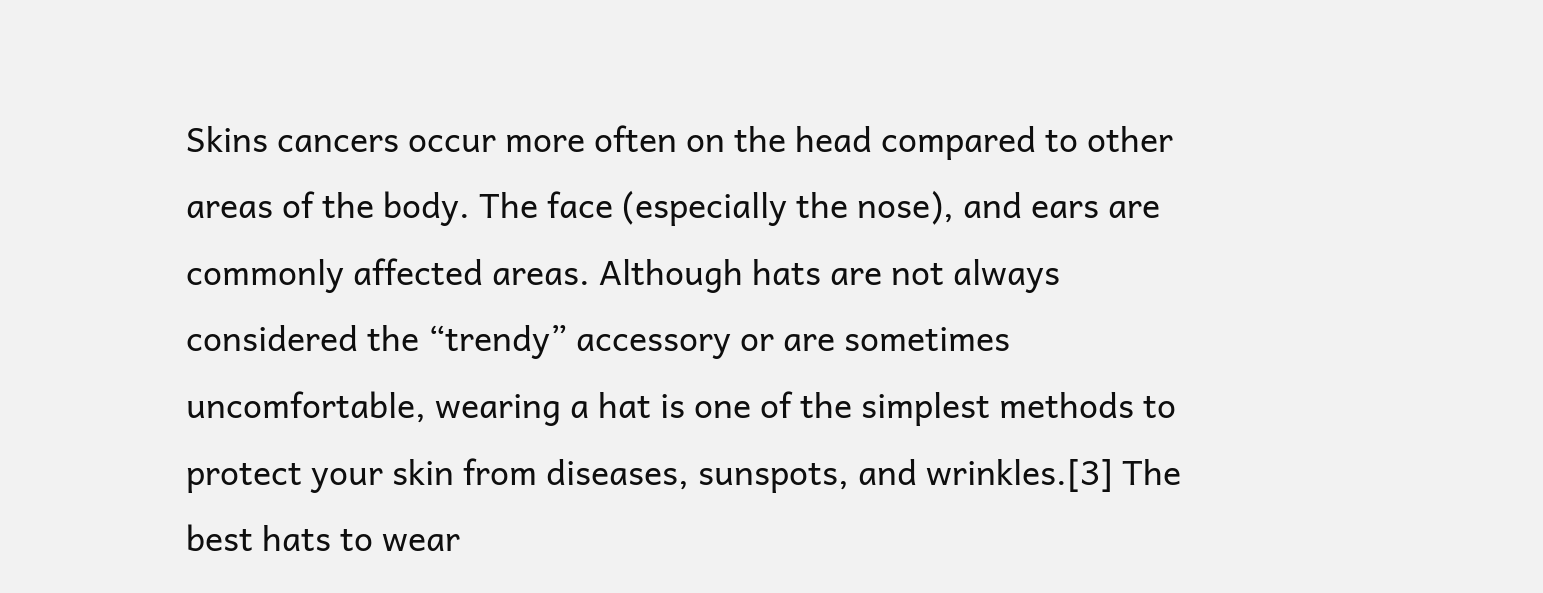Skins cancers occur more often on the head compared to other areas of the body. The face (especially the nose), and ears are commonly affected areas. Although hats are not always considered the “trendy” accessory or are sometimes uncomfortable, wearing a hat is one of the simplest methods to protect your skin from diseases, sunspots, and wrinkles.[3] The best hats to wear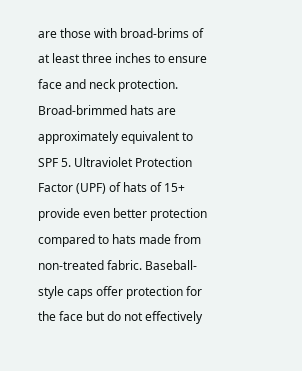are those with broad-brims of at least three inches to ensure face and neck protection. Broad-brimmed hats are approximately equivalent to SPF 5. Ultraviolet Protection Factor (UPF) of hats of 15+ provide even better protection compared to hats made from non-treated fabric. Baseball-style caps offer protection for the face but do not effectively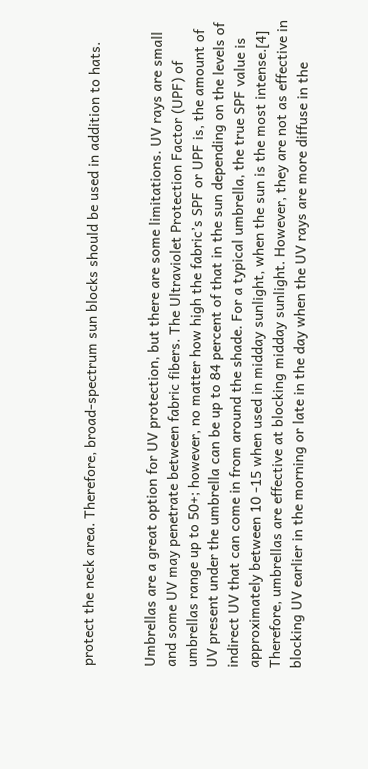protect the neck area. Therefore, broad-spectrum sun blocks should be used in addition to hats.


Umbrellas are a great option for UV protection, but there are some limitations. UV rays are small and some UV may penetrate between fabric fibers. The Ultraviolet Protection Factor (UPF) of umbrellas range up to 50+; however, no matter how high the fabric’s SPF or UPF is, the amount of UV present under the umbrella can be up to 84 percent of that in the sun depending on the levels of indirect UV that can come in from around the shade. For a typical umbrella, the true SPF value is approximately between 10 -15 when used in midday sunlight, when the sun is the most intense.[4] Therefore, umbrellas are effective at blocking midday sunlight. However, they are not as effective in blocking UV earlier in the morning or late in the day when the UV rays are more diffuse in the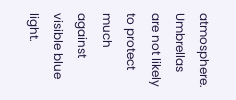atmosphere. Umbrellas are not likely to protect much against visible blue light.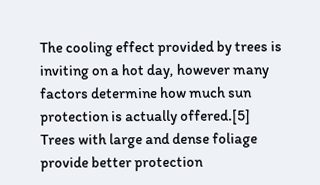The cooling effect provided by trees is inviting on a hot day, however many factors determine how much sun protection is actually offered.[5] Trees with large and dense foliage provide better protection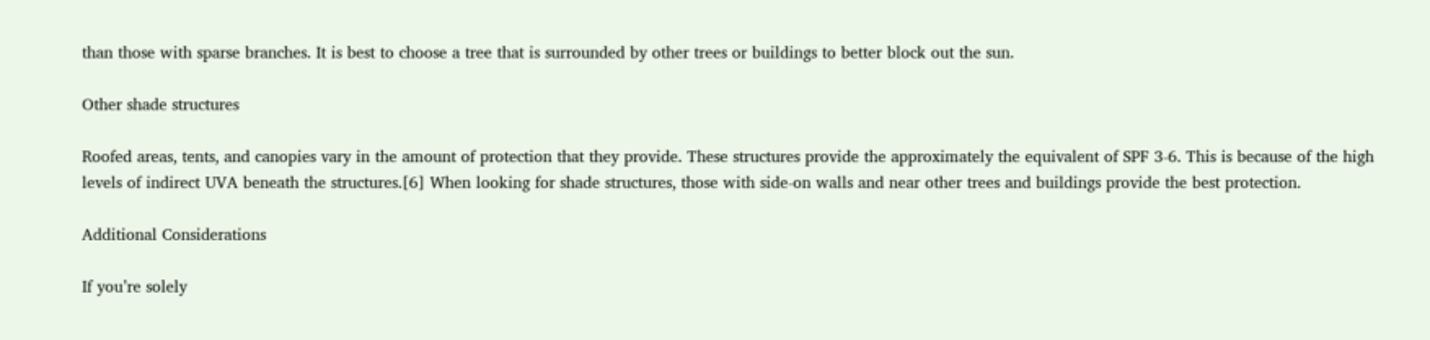than those with sparse branches. It is best to choose a tree that is surrounded by other trees or buildings to better block out the sun.

Other shade structures

Roofed areas, tents, and canopies vary in the amount of protection that they provide. These structures provide the approximately the equivalent of SPF 3-6. This is because of the high levels of indirect UVA beneath the structures.[6] When looking for shade structures, those with side-on walls and near other trees and buildings provide the best protection.

Additional Considerations

If you’re solely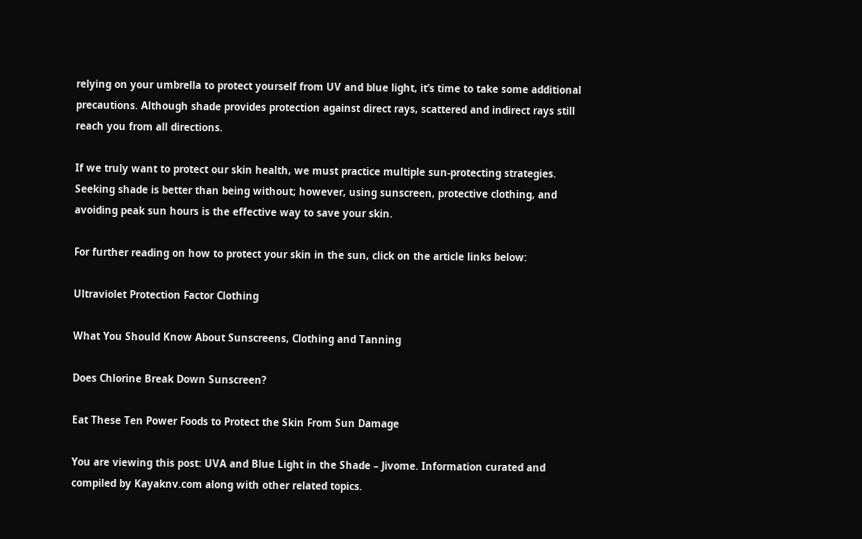relying on your umbrella to protect yourself from UV and blue light, it’s time to take some additional precautions. Although shade provides protection against direct rays, scattered and indirect rays still reach you from all directions.

If we truly want to protect our skin health, we must practice multiple sun-protecting strategies. Seeking shade is better than being without; however, using sunscreen, protective clothing, and avoiding peak sun hours is the effective way to save your skin.

For further reading on how to protect your skin in the sun, click on the article links below:

Ultraviolet Protection Factor Clothing

What You Should Know About Sunscreens, Clothing and Tanning

Does Chlorine Break Down Sunscreen?

Eat These Ten Power Foods to Protect the Skin From Sun Damage

You are viewing this post: UVA and Blue Light in the Shade – Jivome. Information curated and compiled by Kayaknv.com along with other related topics.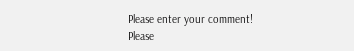Please enter your comment!
Please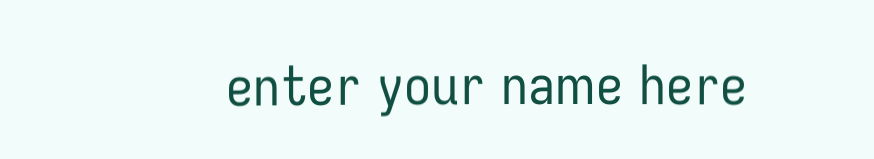enter your name here